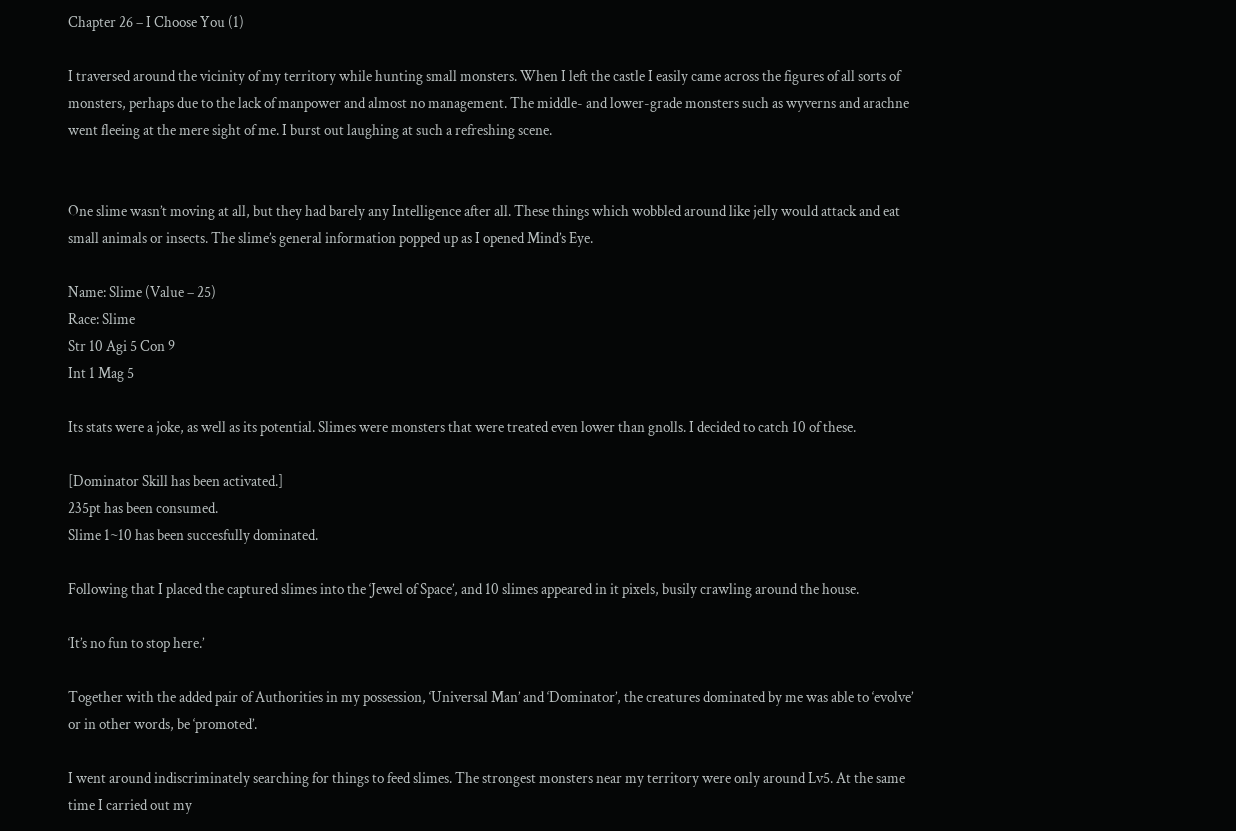Chapter 26 – I Choose You (1)

I traversed around the vicinity of my territory while hunting small monsters. When I left the castle I easily came across the figures of all sorts of monsters, perhaps due to the lack of manpower and almost no management. The middle- and lower-grade monsters such as wyverns and arachne went fleeing at the mere sight of me. I burst out laughing at such a refreshing scene.


One slime wasn’t moving at all, but they had barely any Intelligence after all. These things which wobbled around like jelly would attack and eat small animals or insects. The slime’s general information popped up as I opened Mind’s Eye.

Name: Slime (Value – 25)
Race: Slime
Str 10 Agi 5 Con 9
Int 1 Mag 5

Its stats were a joke, as well as its potential. Slimes were monsters that were treated even lower than gnolls. I decided to catch 10 of these.

[Dominator Skill has been activated.]
235pt has been consumed.
Slime 1~10 has been succesfully dominated.

Following that I placed the captured slimes into the ‘Jewel of Space’, and 10 slimes appeared in it pixels, busily crawling around the house.

‘It’s no fun to stop here.’

Together with the added pair of Authorities in my possession, ‘Universal Man’ and ‘Dominator’, the creatures dominated by me was able to ‘evolve’ or in other words, be ‘promoted’.

I went around indiscriminately searching for things to feed slimes. The strongest monsters near my territory were only around Lv5. At the same time I carried out my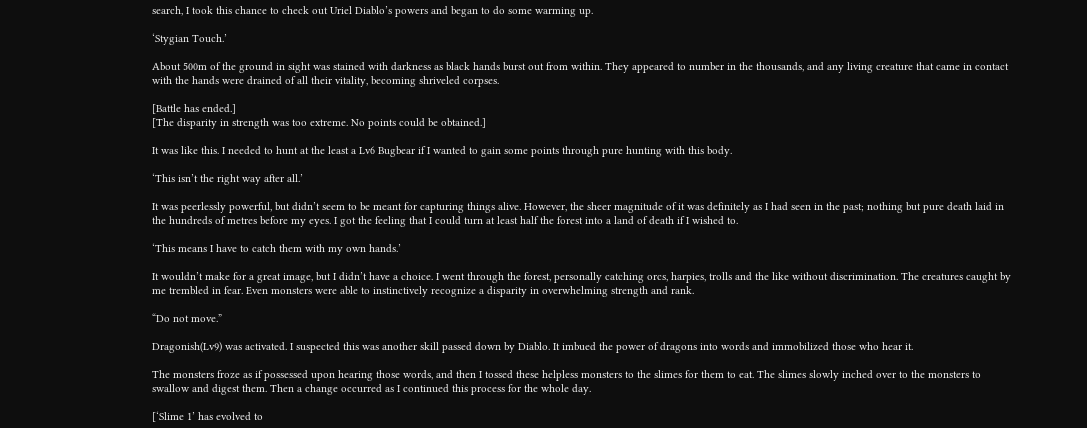search, I took this chance to check out Uriel Diablo’s powers and began to do some warming up.

‘Stygian Touch.’

About 500m of the ground in sight was stained with darkness as black hands burst out from within. They appeared to number in the thousands, and any living creature that came in contact with the hands were drained of all their vitality, becoming shriveled corpses.

[Battle has ended.]
[The disparity in strength was too extreme. No points could be obtained.]

It was like this. I needed to hunt at the least a Lv6 Bugbear if I wanted to gain some points through pure hunting with this body.

‘This isn’t the right way after all.’

It was peerlessly powerful, but didn’t seem to be meant for capturing things alive. However, the sheer magnitude of it was definitely as I had seen in the past; nothing but pure death laid in the hundreds of metres before my eyes. I got the feeling that I could turn at least half the forest into a land of death if I wished to.

‘This means I have to catch them with my own hands.’

It wouldn’t make for a great image, but I didn’t have a choice. I went through the forest, personally catching orcs, harpies, trolls and the like without discrimination. The creatures caught by me trembled in fear. Even monsters were able to instinctively recognize a disparity in overwhelming strength and rank.

“Do not move.”

Dragonish(Lv9) was activated. I suspected this was another skill passed down by Diablo. It imbued the power of dragons into words and immobilized those who hear it.

The monsters froze as if possessed upon hearing those words, and then I tossed these helpless monsters to the slimes for them to eat. The slimes slowly inched over to the monsters to swallow and digest them. Then a change occurred as I continued this process for the whole day.

[‘Slime 1’ has evolved to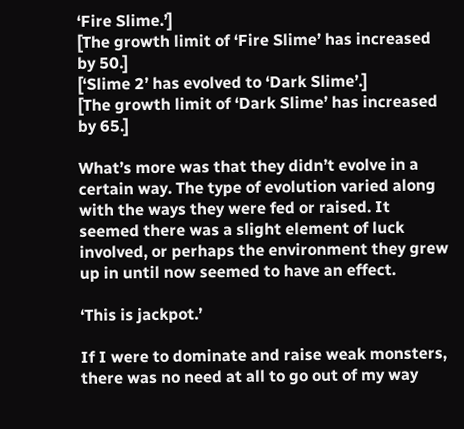‘Fire Slime.’]
[The growth limit of ‘Fire Slime’ has increased by 50.]
[‘Slime 2’ has evolved to ‘Dark Slime’.]
[The growth limit of ‘Dark Slime’ has increased by 65.]

What’s more was that they didn’t evolve in a certain way. The type of evolution varied along with the ways they were fed or raised. It seemed there was a slight element of luck involved, or perhaps the environment they grew up in until now seemed to have an effect.

‘This is jackpot.’

If I were to dominate and raise weak monsters, there was no need at all to go out of my way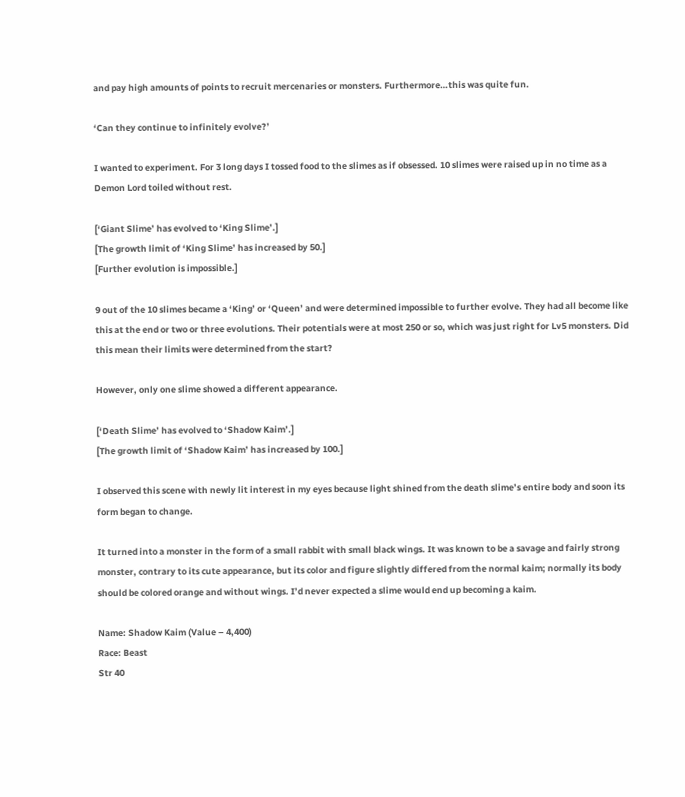and pay high amounts of points to recruit mercenaries or monsters. Furthermore…this was quite fun.

‘Can they continue to infinitely evolve?’

I wanted to experiment. For 3 long days I tossed food to the slimes as if obsessed. 10 slimes were raised up in no time as a Demon Lord toiled without rest.

[‘Giant Slime’ has evolved to ‘King Slime’.]
[The growth limit of ‘King Slime’ has increased by 50.]
[Further evolution is impossible.]

9 out of the 10 slimes became a ‘King’ or ‘Queen’ and were determined impossible to further evolve. They had all become like this at the end or two or three evolutions. Their potentials were at most 250 or so, which was just right for Lv5 monsters. Did this mean their limits were determined from the start?

However, only one slime showed a different appearance.

[‘Death Slime’ has evolved to ‘Shadow Kaim’.]
[The growth limit of ‘Shadow Kaim’ has increased by 100.]

I observed this scene with newly lit interest in my eyes because light shined from the death slime’s entire body and soon its form began to change.

It turned into a monster in the form of a small rabbit with small black wings. It was known to be a savage and fairly strong monster, contrary to its cute appearance, but its color and figure slightly differed from the normal kaim; normally its body should be colored orange and without wings. I’d never expected a slime would end up becoming a kaim.

Name: Shadow Kaim (Value – 4,400)
Race: Beast
Str 40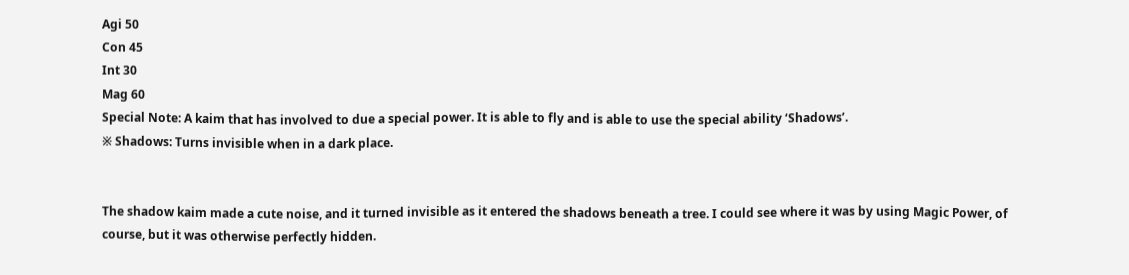Agi 50
Con 45
Int 30
Mag 60
Special Note: A kaim that has involved to due a special power. It is able to fly and is able to use the special ability ‘Shadows’.
※ Shadows: Turns invisible when in a dark place.


The shadow kaim made a cute noise, and it turned invisible as it entered the shadows beneath a tree. I could see where it was by using Magic Power, of course, but it was otherwise perfectly hidden.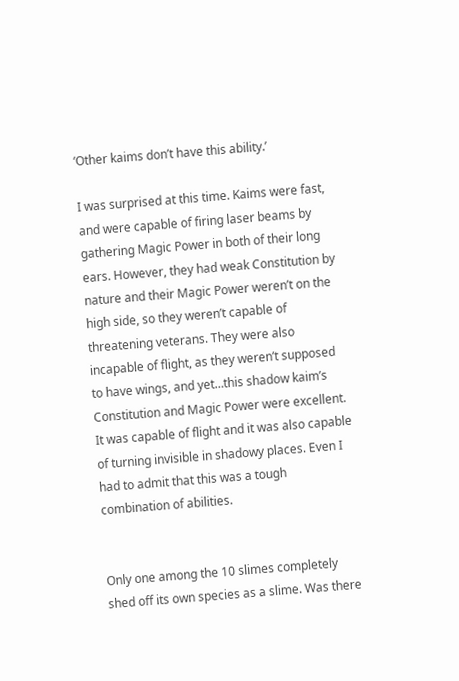‘Other kaims don’t have this ability.’

I was surprised at this time. Kaims were fast, and were capable of firing laser beams by gathering Magic Power in both of their long ears. However, they had weak Constitution by nature and their Magic Power weren’t on the high side, so they weren’t capable of threatening veterans. They were also incapable of flight, as they weren’t supposed to have wings, and yet…this shadow kaim’s Constitution and Magic Power were excellent. It was capable of flight and it was also capable of turning invisible in shadowy places. Even I had to admit that this was a tough combination of abilities.


Only one among the 10 slimes completely shed off its own species as a slime. Was there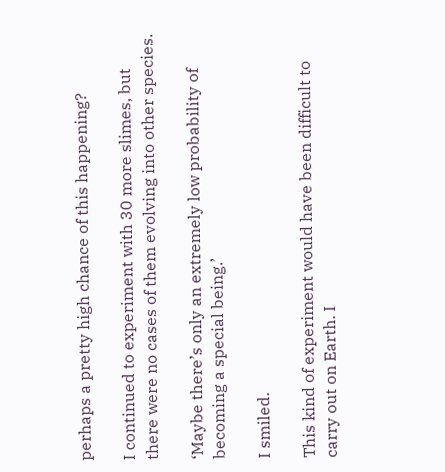perhaps a pretty high chance of this happening?

I continued to experiment with 30 more slimes, but there were no cases of them evolving into other species.

‘Maybe there’s only an extremely low probability of becoming a special being.’

I smiled.

This kind of experiment would have been difficult to carry out on Earth. I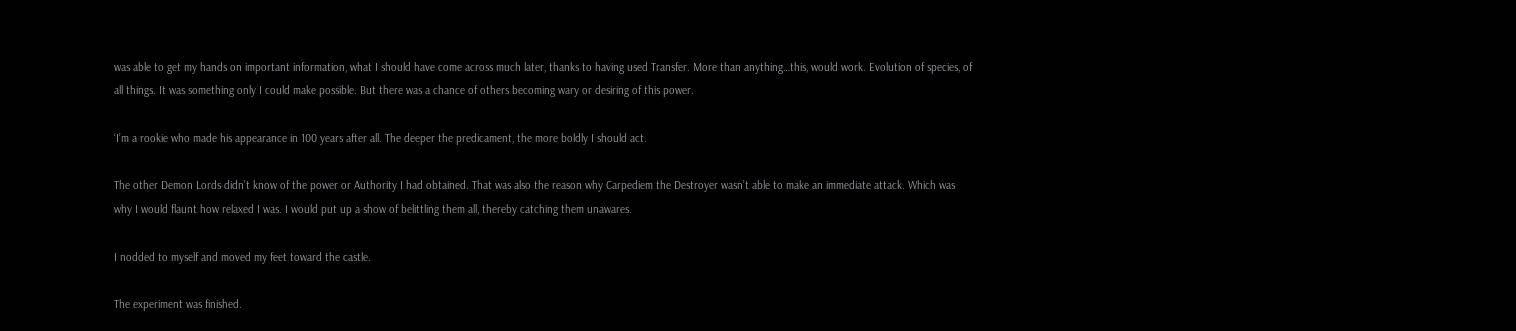was able to get my hands on important information, what I should have come across much later, thanks to having used Transfer. More than anything…this, would work. Evolution of species, of all things. It was something only I could make possible. But there was a chance of others becoming wary or desiring of this power.

‘I’m a rookie who made his appearance in 100 years after all. The deeper the predicament, the more boldly I should act.

The other Demon Lords didn’t know of the power or Authority I had obtained. That was also the reason why Carpediem the Destroyer wasn’t able to make an immediate attack. Which was why I would flaunt how relaxed I was. I would put up a show of belittling them all, thereby catching them unawares.

I nodded to myself and moved my feet toward the castle.

The experiment was finished.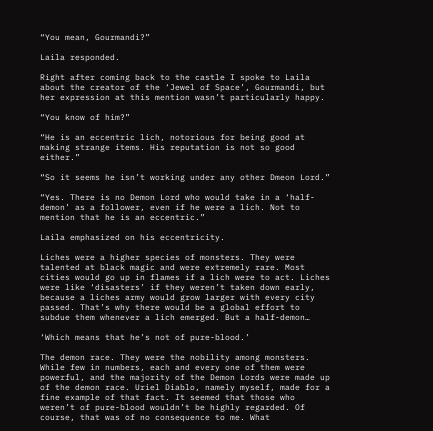“You mean, Gourmandi?”

Laila responded.

Right after coming back to the castle I spoke to Laila about the creator of the ‘Jewel of Space’, Gourmandi, but her expression at this mention wasn’t particularly happy.

“You know of him?”

“He is an eccentric lich, notorious for being good at making strange items. His reputation is not so good either.”

“So it seems he isn’t working under any other Dmeon Lord.”

“Yes. There is no Demon Lord who would take in a ‘half-demon’ as a follower, even if he were a lich. Not to mention that he is an eccentric.”

Laila emphasized on his eccentricity.

Liches were a higher species of monsters. They were talented at black magic and were extremely rare. Most cities would go up in flames if a lich were to act. Liches were like ‘disasters’ if they weren’t taken down early, because a liches army would grow larger with every city passed. That’s why there would be a global effort to subdue them whenever a lich emerged. But a half-demon…

‘Which means that he’s not of pure-blood.’

The demon race. They were the nobility among monsters. While few in numbers, each and every one of them were powerful, and the majority of the Demon Lords were made up of the demon race. Uriel Diablo, namely myself, made for a fine example of that fact. It seemed that those who weren’t of pure-blood wouldn’t be highly regarded. Of course, that was of no consequence to me. What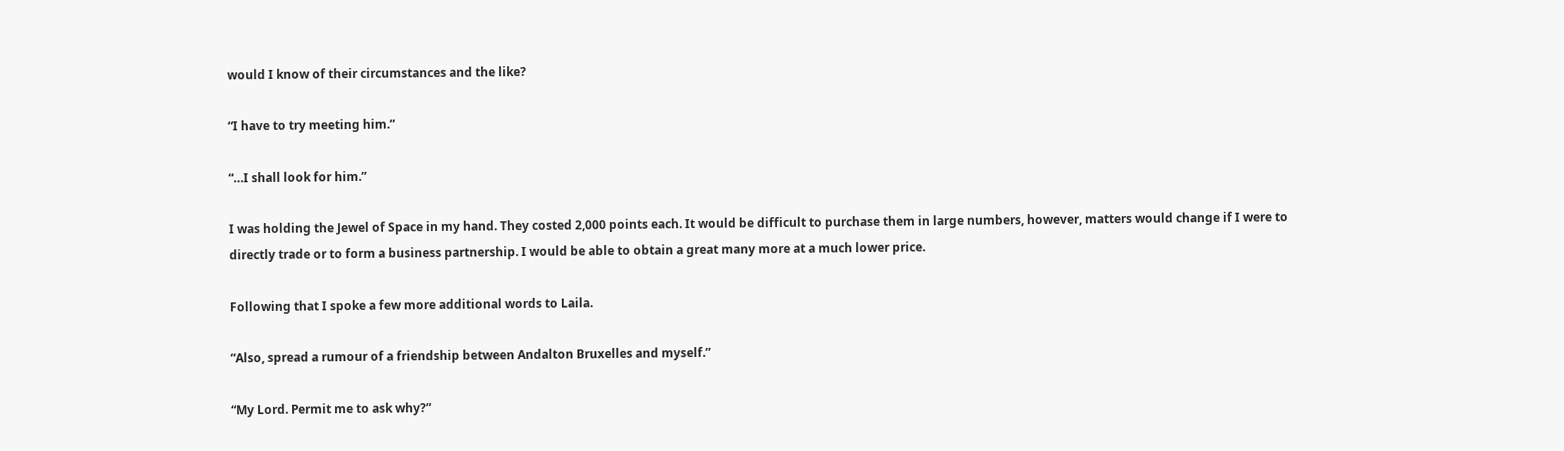would I know of their circumstances and the like?

“I have to try meeting him.”

“…I shall look for him.”

I was holding the Jewel of Space in my hand. They costed 2,000 points each. It would be difficult to purchase them in large numbers, however, matters would change if I were to directly trade or to form a business partnership. I would be able to obtain a great many more at a much lower price.

Following that I spoke a few more additional words to Laila.

“Also, spread a rumour of a friendship between Andalton Bruxelles and myself.”

“My Lord. Permit me to ask why?”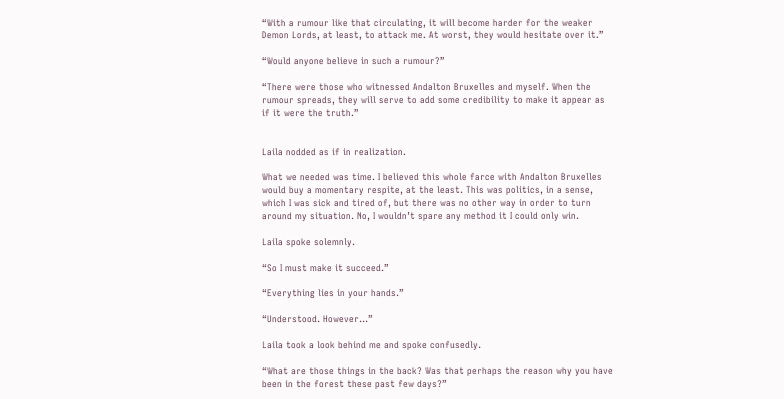“With a rumour like that circulating, it will become harder for the weaker Demon Lords, at least, to attack me. At worst, they would hesitate over it.”

“Would anyone believe in such a rumour?”

“There were those who witnessed Andalton Bruxelles and myself. When the rumour spreads, they will serve to add some credibility to make it appear as if it were the truth.”


Laila nodded as if in realization.

What we needed was time. I believed this whole farce with Andalton Bruxelles would buy a momentary respite, at the least. This was politics, in a sense, which I was sick and tired of, but there was no other way in order to turn around my situation. No, I wouldn’t spare any method it I could only win.

Laila spoke solemnly.

“So I must make it succeed.”

“Everything lies in your hands.”

“Understood. However…”

Laila took a look behind me and spoke confusedly.

“What are those things in the back? Was that perhaps the reason why you have been in the forest these past few days?”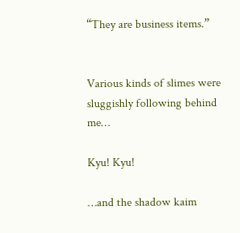“They are business items.”


Various kinds of slimes were sluggishly following behind me…

Kyu! Kyu!

…and the shadow kaim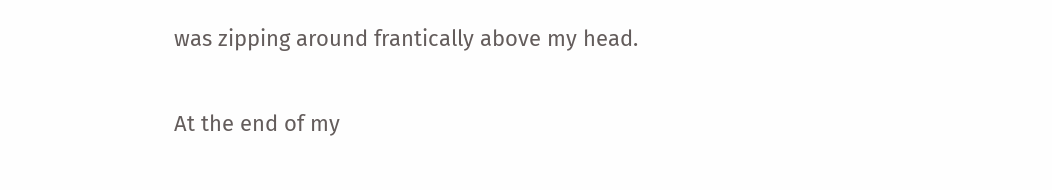was zipping around frantically above my head.

At the end of my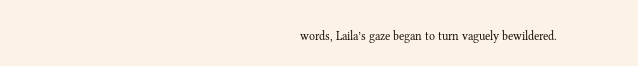words, Laila’s gaze began to turn vaguely bewildered.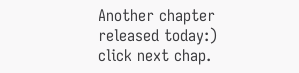Another chapter released today:) click next chap.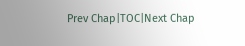Prev Chap|TOC|Next Chap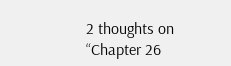2 thoughts on “Chapter 26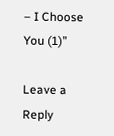– I Choose You (1)”

Leave a Reply